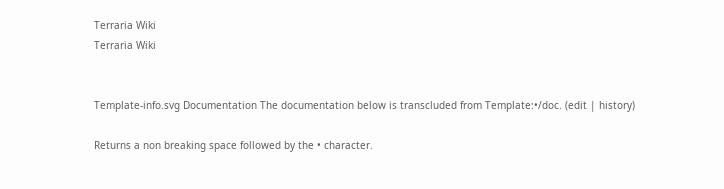Terraria Wiki
Terraria Wiki


Template-info.svg Documentation The documentation below is transcluded from Template:•/doc. (edit | history)

Returns a non breaking space followed by the • character.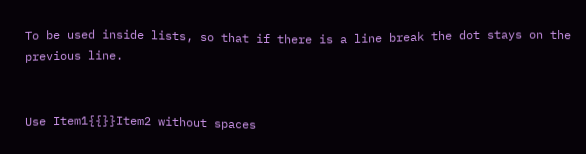To be used inside lists, so that if there is a line break the dot stays on the previous line.


Use Item1{{}}Item2 without spaces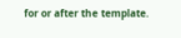for or after the template.